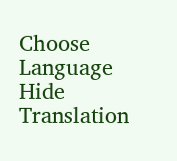Choose Language Hide Translation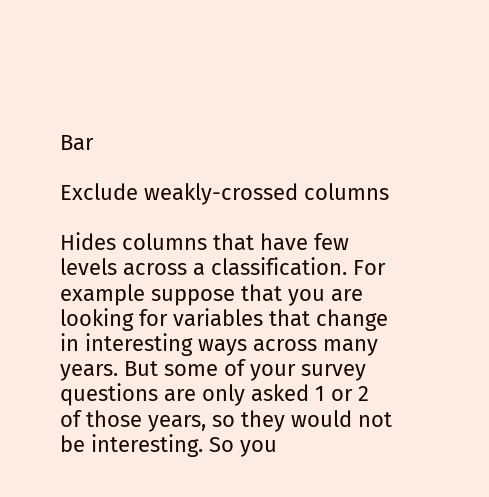Bar

Exclude weakly-crossed columns

Hides columns that have few levels across a classification. For example suppose that you are looking for variables that change in interesting ways across many years. But some of your survey questions are only asked 1 or 2 of those years, so they would not be interesting. So you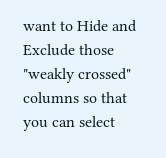want to Hide and Exclude those "weakly crossed" columns so that you can select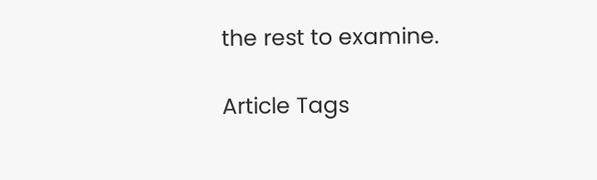the rest to examine.

Article Tags